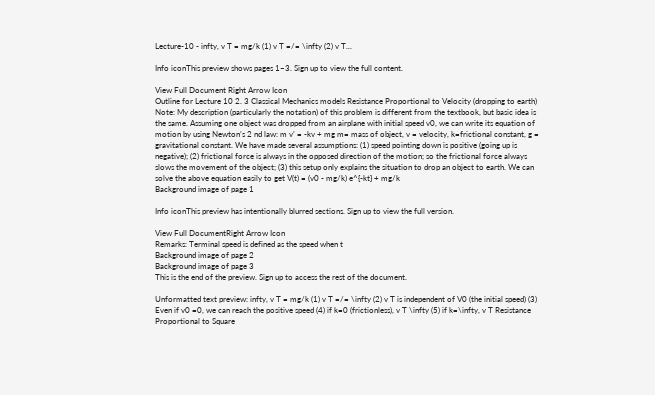Lecture-10 - infty, v T = mg/k (1) v T =/= \infty (2) v T...

Info iconThis preview shows pages 1–3. Sign up to view the full content.

View Full Document Right Arrow Icon
Outline for Lecture 10 2. 3 Classical Mechanics models Resistance Proportional to Velocity (dropping to earth) Note: My description (particularly the notation) of this problem is different from the textbook, but basic idea is the same. Assuming one object was dropped from an airplane with initial speed v0, we can write its equation of motion by using Newton’s 2 nd law: m v’ = -kv + mg m= mass of object, v = velocity, k=frictional constant, g = gravitational constant. We have made several assumptions: (1) speed pointing down is positive (going up is negative); (2) frictional force is always in the opposed direction of the motion; so the frictional force always slows the movement of the object; (3) this setup only explains the situation to drop an object to earth. We can solve the above equation easily to get V(t) = (v0 - mg/k) e^{-kt} + mg/k
Background image of page 1

Info iconThis preview has intentionally blurred sections. Sign up to view the full version.

View Full DocumentRight Arrow Icon
Remarks: Terminal speed is defined as the speed when t
Background image of page 2
Background image of page 3
This is the end of the preview. Sign up to access the rest of the document.

Unformatted text preview: infty, v T = mg/k (1) v T =/= \infty (2) v T is independent of V0 (the initial speed) (3) Even if v0 =0, we can reach the positive speed (4) if k=0 (frictionless), v T \infty (5) if k=\infty, v T Resistance Proportional to Square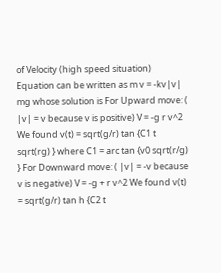of Velocity (high speed situation) Equation can be written as m v = -kv|v| mg whose solution is For Upward move: ( |v| = v because v is positive) V = -g r v^2 We found v(t) = sqrt(g/r) tan {C1 t sqrt(rg) } where C1 = arc tan {v0 sqrt(r/g) } For Downward move: ( |v| = -v because v is negative) V = -g + r v^2 We found v(t) = sqrt(g/r) tan h {C2 t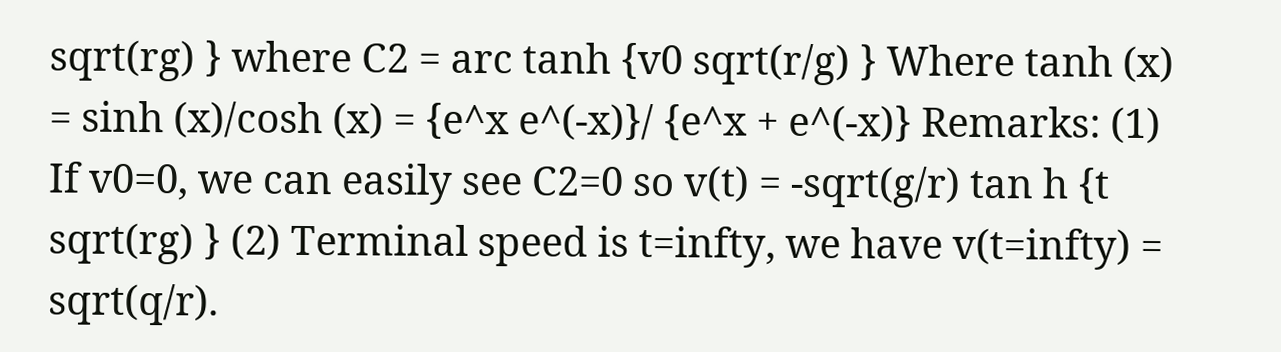sqrt(rg) } where C2 = arc tanh {v0 sqrt(r/g) } Where tanh (x) = sinh (x)/cosh (x) = {e^x e^(-x)}/ {e^x + e^(-x)} Remarks: (1) If v0=0, we can easily see C2=0 so v(t) = -sqrt(g/r) tan h {t sqrt(rg) } (2) Terminal speed is t=infty, we have v(t=infty) = sqrt(q/r).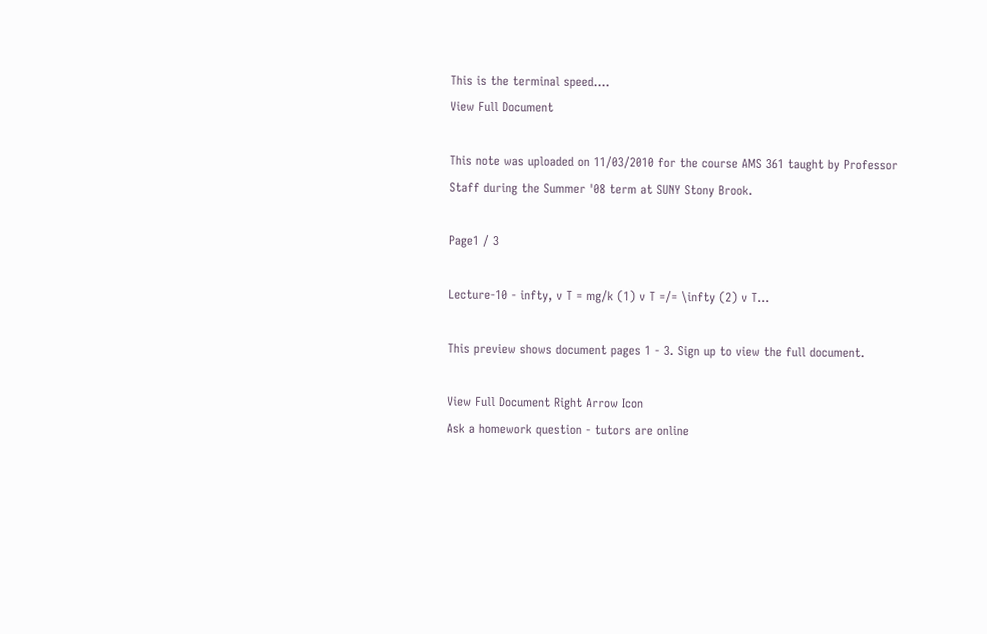This is the terminal speed....
View Full Document

This note was uploaded on 11/03/2010 for the course AMS 361 taught by Professor Staff during the Summer '08 term at SUNY Stony Brook.

Page1 / 3

Lecture-10 - infty, v T = mg/k (1) v T =/= \infty (2) v T...

This preview shows document pages 1 - 3. Sign up to view the full document.

View Full Document Right Arrow Icon
Ask a homework question - tutors are online